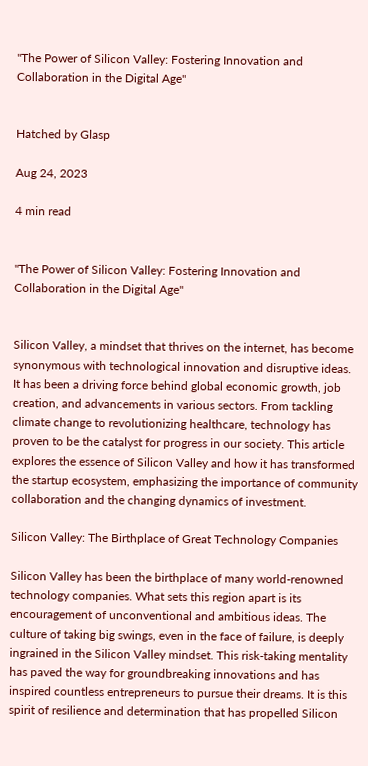"The Power of Silicon Valley: Fostering Innovation and Collaboration in the Digital Age"


Hatched by Glasp

Aug 24, 2023

4 min read


"The Power of Silicon Valley: Fostering Innovation and Collaboration in the Digital Age"


Silicon Valley, a mindset that thrives on the internet, has become synonymous with technological innovation and disruptive ideas. It has been a driving force behind global economic growth, job creation, and advancements in various sectors. From tackling climate change to revolutionizing healthcare, technology has proven to be the catalyst for progress in our society. This article explores the essence of Silicon Valley and how it has transformed the startup ecosystem, emphasizing the importance of community collaboration and the changing dynamics of investment.

Silicon Valley: The Birthplace of Great Technology Companies

Silicon Valley has been the birthplace of many world-renowned technology companies. What sets this region apart is its encouragement of unconventional and ambitious ideas. The culture of taking big swings, even in the face of failure, is deeply ingrained in the Silicon Valley mindset. This risk-taking mentality has paved the way for groundbreaking innovations and has inspired countless entrepreneurs to pursue their dreams. It is this spirit of resilience and determination that has propelled Silicon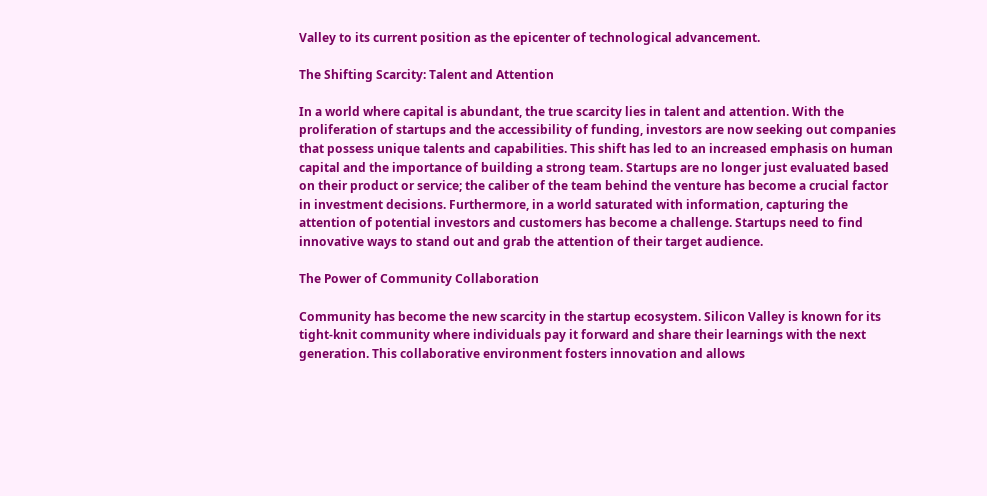Valley to its current position as the epicenter of technological advancement.

The Shifting Scarcity: Talent and Attention

In a world where capital is abundant, the true scarcity lies in talent and attention. With the proliferation of startups and the accessibility of funding, investors are now seeking out companies that possess unique talents and capabilities. This shift has led to an increased emphasis on human capital and the importance of building a strong team. Startups are no longer just evaluated based on their product or service; the caliber of the team behind the venture has become a crucial factor in investment decisions. Furthermore, in a world saturated with information, capturing the attention of potential investors and customers has become a challenge. Startups need to find innovative ways to stand out and grab the attention of their target audience.

The Power of Community Collaboration

Community has become the new scarcity in the startup ecosystem. Silicon Valley is known for its tight-knit community where individuals pay it forward and share their learnings with the next generation. This collaborative environment fosters innovation and allows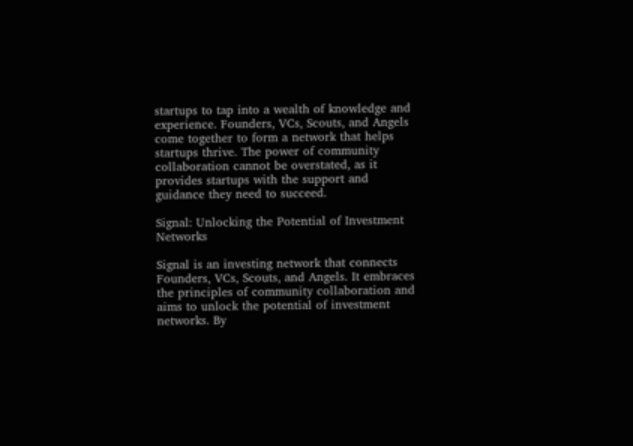startups to tap into a wealth of knowledge and experience. Founders, VCs, Scouts, and Angels come together to form a network that helps startups thrive. The power of community collaboration cannot be overstated, as it provides startups with the support and guidance they need to succeed.

Signal: Unlocking the Potential of Investment Networks

Signal is an investing network that connects Founders, VCs, Scouts, and Angels. It embraces the principles of community collaboration and aims to unlock the potential of investment networks. By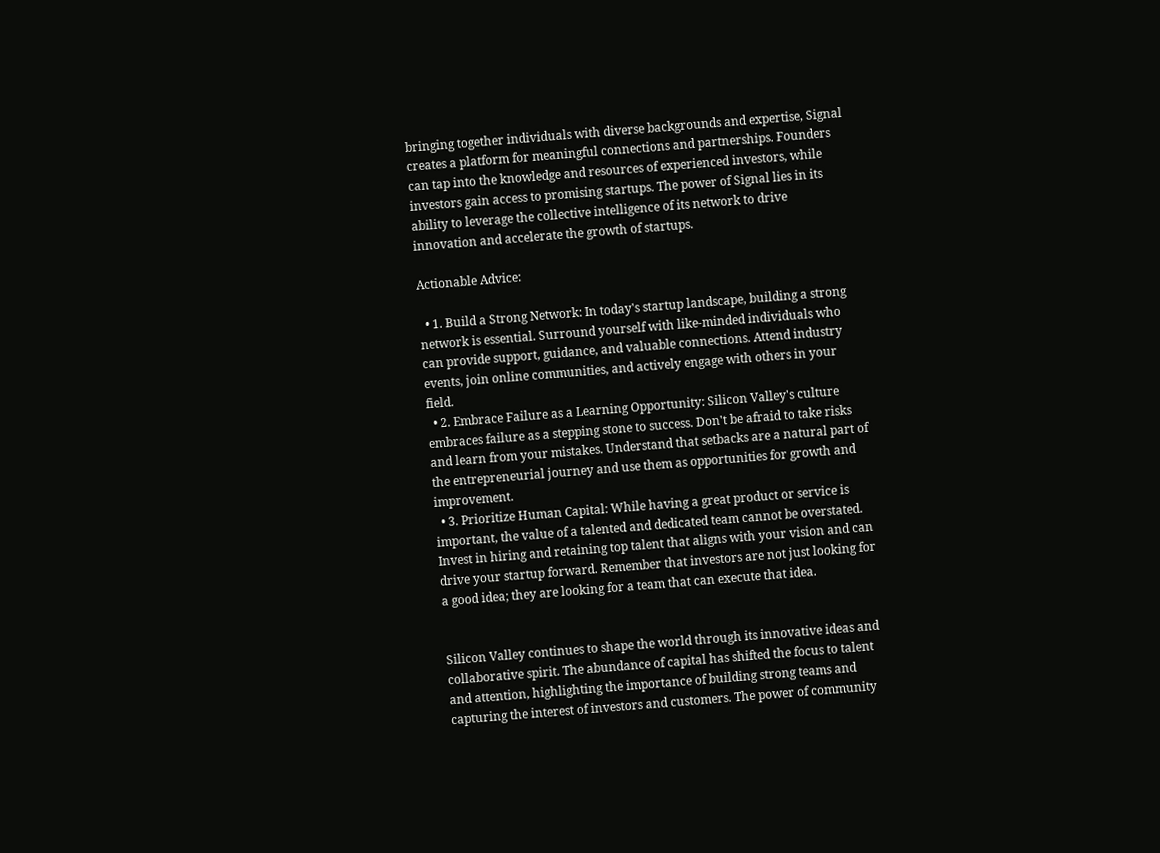bringing together individuals with diverse backgrounds and expertise, Signal creates a platform for meaningful connections and partnerships. Founders can tap into the knowledge and resources of experienced investors, while investors gain access to promising startups. The power of Signal lies in its ability to leverage the collective intelligence of its network to drive innovation and accelerate the growth of startups.

Actionable Advice:

  • 1. Build a Strong Network: In today's startup landscape, building a strong network is essential. Surround yourself with like-minded individuals who can provide support, guidance, and valuable connections. Attend industry events, join online communities, and actively engage with others in your field.
  • 2. Embrace Failure as a Learning Opportunity: Silicon Valley's culture embraces failure as a stepping stone to success. Don't be afraid to take risks and learn from your mistakes. Understand that setbacks are a natural part of the entrepreneurial journey and use them as opportunities for growth and improvement.
  • 3. Prioritize Human Capital: While having a great product or service is important, the value of a talented and dedicated team cannot be overstated. Invest in hiring and retaining top talent that aligns with your vision and can drive your startup forward. Remember that investors are not just looking for a good idea; they are looking for a team that can execute that idea.


Silicon Valley continues to shape the world through its innovative ideas and collaborative spirit. The abundance of capital has shifted the focus to talent and attention, highlighting the importance of building strong teams and capturing the interest of investors and customers. The power of community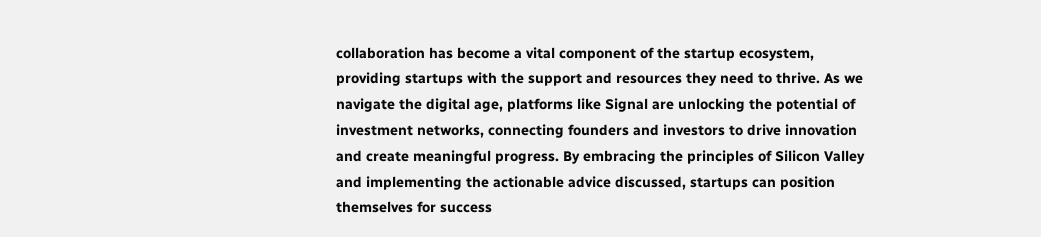collaboration has become a vital component of the startup ecosystem, providing startups with the support and resources they need to thrive. As we navigate the digital age, platforms like Signal are unlocking the potential of investment networks, connecting founders and investors to drive innovation and create meaningful progress. By embracing the principles of Silicon Valley and implementing the actionable advice discussed, startups can position themselves for success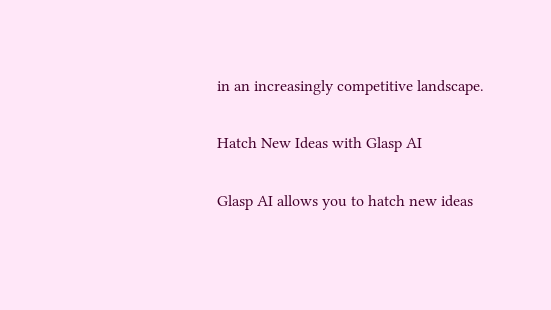in an increasingly competitive landscape.

Hatch New Ideas with Glasp AI

Glasp AI allows you to hatch new ideas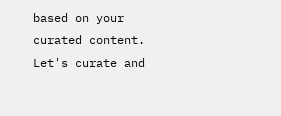based on your curated content. Let's curate and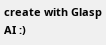create with Glasp AI :)